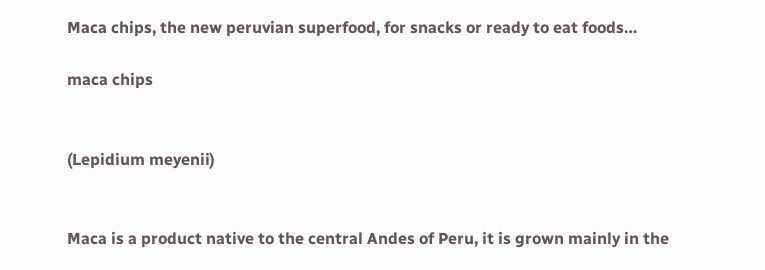Maca chips, the new peruvian superfood, for snacks or ready to eat foods…

maca chips


(Lepidium meyenii)


Maca is a product native to the central Andes of Peru, it is grown mainly in the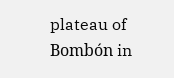plateau of Bombón in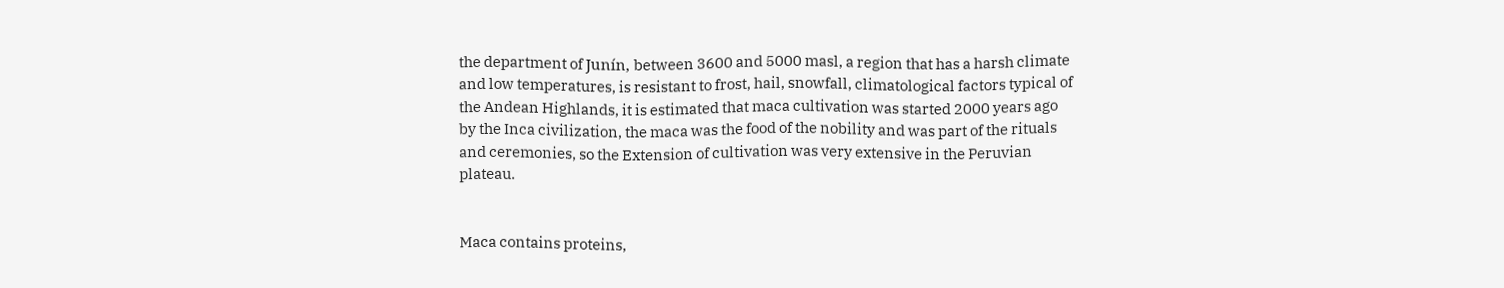the department of Junín, between 3600 and 5000 masl, a region that has a harsh climate and low temperatures, is resistant to frost, hail, snowfall, climatological factors typical of the Andean Highlands, it is estimated that maca cultivation was started 2000 years ago by the Inca civilization, the maca was the food of the nobility and was part of the rituals and ceremonies, so the Extension of cultivation was very extensive in the Peruvian plateau.


Maca contains proteins,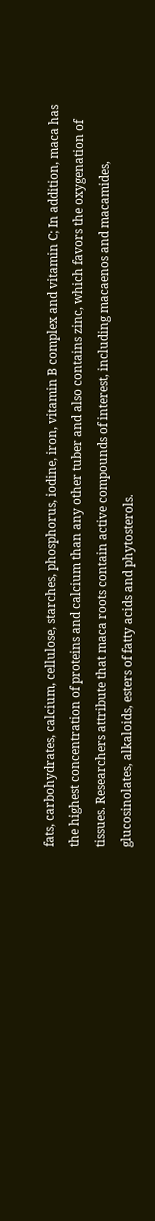fats, carbohydrates, calcium, cellulose, starches, phosphorus, iodine, iron, vitamin B complex and vitamin C; In addition, maca has the highest concentration of proteins and calcium than any other tuber and also contains zinc, which favors the oxygenation of tissues. Researchers attribute that maca roots contain active compounds of interest, including macaenos and macamides, glucosinolates, alkaloids, esters of fatty acids and phytosterols.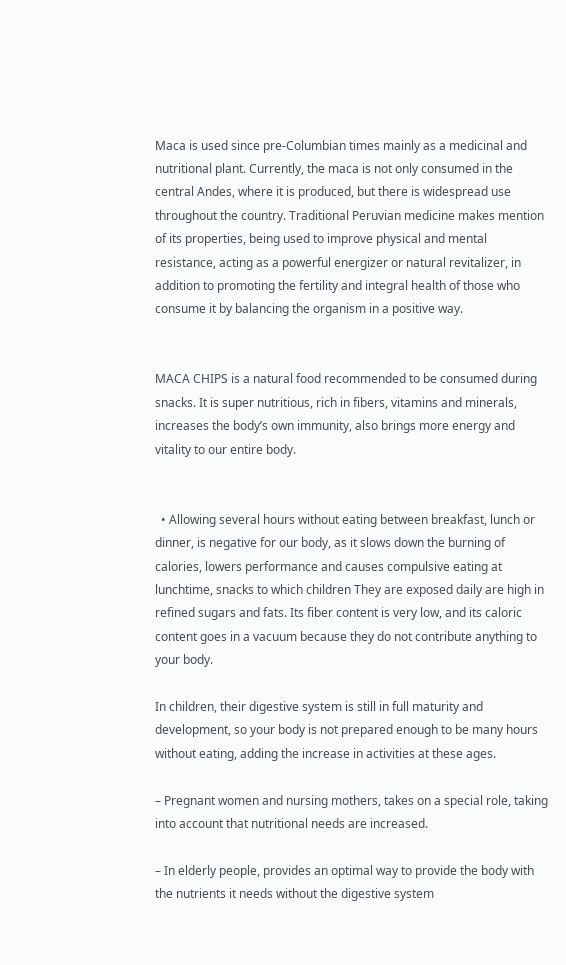Maca is used since pre-Columbian times mainly as a medicinal and nutritional plant. Currently, the maca is not only consumed in the central Andes, where it is produced, but there is widespread use throughout the country. Traditional Peruvian medicine makes mention of its properties, being used to improve physical and mental resistance, acting as a powerful energizer or natural revitalizer, in addition to promoting the fertility and integral health of those who consume it by balancing the organism in a positive way.


MACA CHIPS is a natural food recommended to be consumed during snacks. It is super nutritious, rich in fibers, vitamins and minerals, increases the body’s own immunity, also brings more energy and vitality to our entire body.


  • Allowing several hours without eating between breakfast, lunch or dinner, is negative for our body, as it slows down the burning of calories, lowers performance and causes compulsive eating at lunchtime, snacks to which children They are exposed daily are high in refined sugars and fats. Its fiber content is very low, and its caloric content goes in a vacuum because they do not contribute anything to your body.

In children, their digestive system is still in full maturity and development, so your body is not prepared enough to be many hours without eating, adding the increase in activities at these ages.

– Pregnant women and nursing mothers, takes on a special role, taking into account that nutritional needs are increased.

– In elderly people, provides an optimal way to provide the body with the nutrients it needs without the digestive system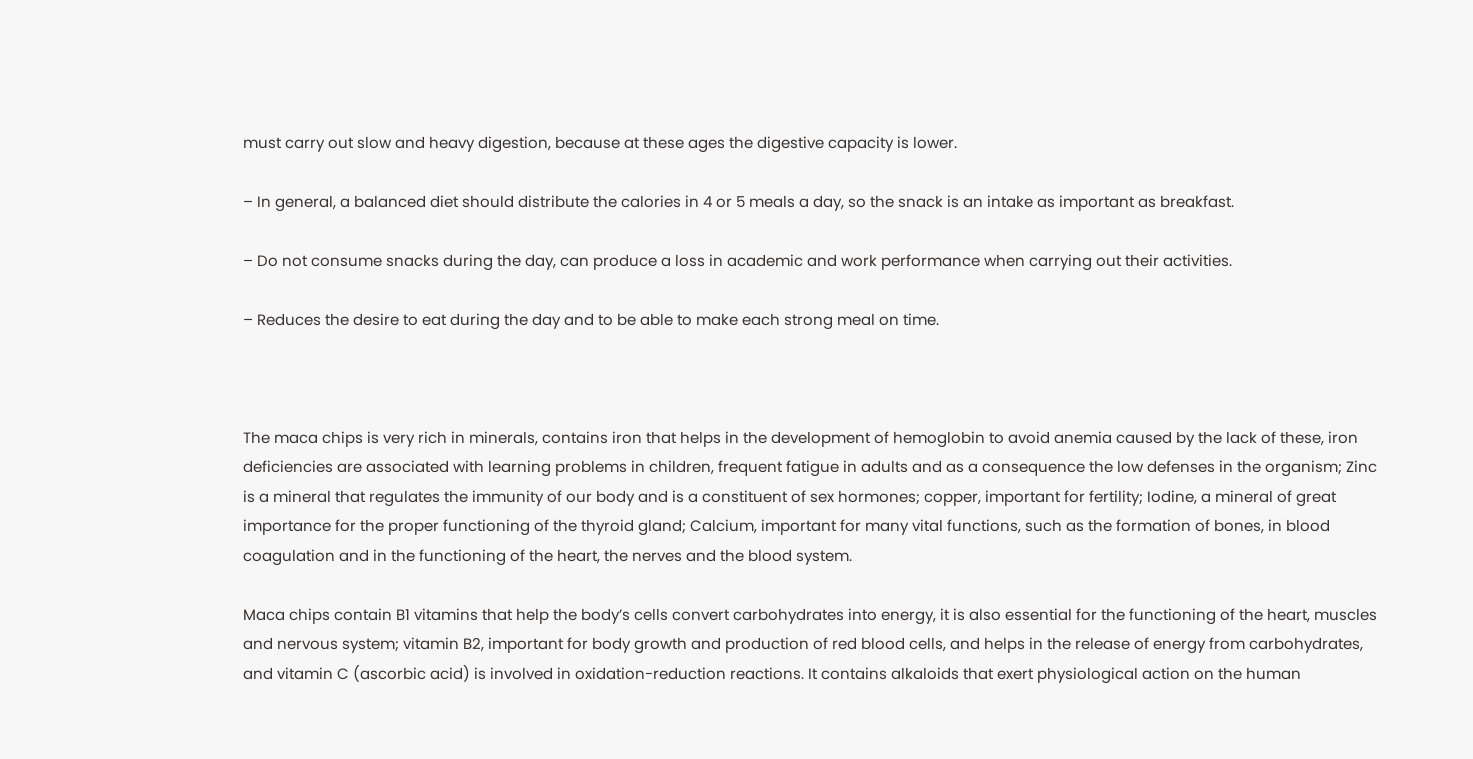must carry out slow and heavy digestion, because at these ages the digestive capacity is lower.

– In general, a balanced diet should distribute the calories in 4 or 5 meals a day, so the snack is an intake as important as breakfast.

– Do not consume snacks during the day, can produce a loss in academic and work performance when carrying out their activities.

– Reduces the desire to eat during the day and to be able to make each strong meal on time.



The maca chips is very rich in minerals, contains iron that helps in the development of hemoglobin to avoid anemia caused by the lack of these, iron deficiencies are associated with learning problems in children, frequent fatigue in adults and as a consequence the low defenses in the organism; Zinc is a mineral that regulates the immunity of our body and is a constituent of sex hormones; copper, important for fertility; Iodine, a mineral of great importance for the proper functioning of the thyroid gland; Calcium, important for many vital functions, such as the formation of bones, in blood coagulation and in the functioning of the heart, the nerves and the blood system.

Maca chips contain B1 vitamins that help the body’s cells convert carbohydrates into energy, it is also essential for the functioning of the heart, muscles and nervous system; vitamin B2, important for body growth and production of red blood cells, and helps in the release of energy from carbohydrates, and vitamin C (ascorbic acid) is involved in oxidation-reduction reactions. It contains alkaloids that exert physiological action on the human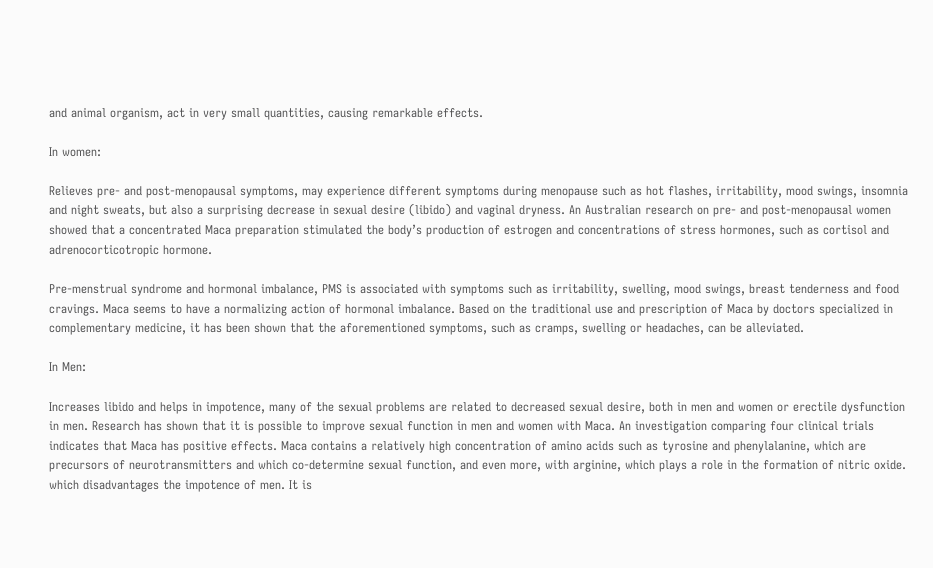and animal organism, act in very small quantities, causing remarkable effects.

In women:

Relieves pre- and post-menopausal symptoms, may experience different symptoms during menopause such as hot flashes, irritability, mood swings, insomnia and night sweats, but also a surprising decrease in sexual desire (libido) and vaginal dryness. An Australian research on pre- and post-menopausal women showed that a concentrated Maca preparation stimulated the body’s production of estrogen and concentrations of stress hormones, such as cortisol and adrenocorticotropic hormone.

Pre-menstrual syndrome and hormonal imbalance, PMS is associated with symptoms such as irritability, swelling, mood swings, breast tenderness and food cravings. Maca seems to have a normalizing action of hormonal imbalance. Based on the traditional use and prescription of Maca by doctors specialized in complementary medicine, it has been shown that the aforementioned symptoms, such as cramps, swelling or headaches, can be alleviated.

In Men:

Increases libido and helps in impotence, many of the sexual problems are related to decreased sexual desire, both in men and women or erectile dysfunction in men. Research has shown that it is possible to improve sexual function in men and women with Maca. An investigation comparing four clinical trials indicates that Maca has positive effects. Maca contains a relatively high concentration of amino acids such as tyrosine and phenylalanine, which are precursors of neurotransmitters and which co-determine sexual function, and even more, with arginine, which plays a role in the formation of nitric oxide. which disadvantages the impotence of men. It is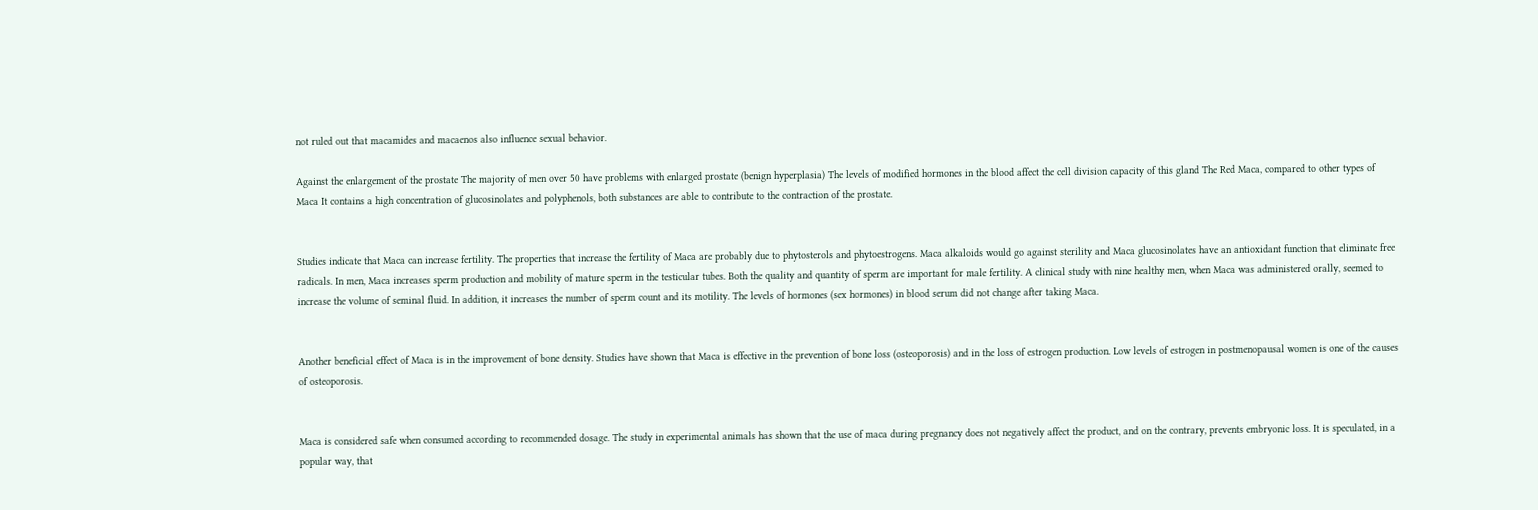not ruled out that macamides and macaenos also influence sexual behavior.

Against the enlargement of the prostate The majority of men over 50 have problems with enlarged prostate (benign hyperplasia) The levels of modified hormones in the blood affect the cell division capacity of this gland The Red Maca, compared to other types of Maca It contains a high concentration of glucosinolates and polyphenols, both substances are able to contribute to the contraction of the prostate.


Studies indicate that Maca can increase fertility. The properties that increase the fertility of Maca are probably due to phytosterols and phytoestrogens. Maca alkaloids would go against sterility and Maca glucosinolates have an antioxidant function that eliminate free radicals. In men, Maca increases sperm production and mobility of mature sperm in the testicular tubes. Both the quality and quantity of sperm are important for male fertility. A clinical study with nine healthy men, when Maca was administered orally, seemed to increase the volume of seminal fluid. In addition, it increases the number of sperm count and its motility. The levels of hormones (sex hormones) in blood serum did not change after taking Maca.


Another beneficial effect of Maca is in the improvement of bone density. Studies have shown that Maca is effective in the prevention of bone loss (osteoporosis) and in the loss of estrogen production. Low levels of estrogen in postmenopausal women is one of the causes of osteoporosis.


Maca is considered safe when consumed according to recommended dosage. The study in experimental animals has shown that the use of maca during pregnancy does not negatively affect the product, and on the contrary, prevents embryonic loss. It is speculated, in a popular way, that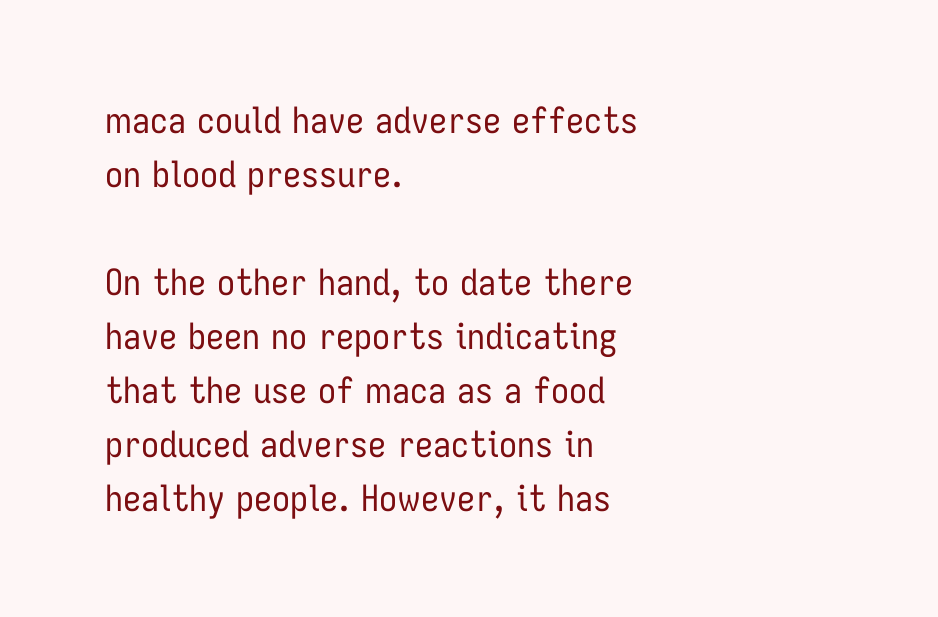maca could have adverse effects on blood pressure.

On the other hand, to date there have been no reports indicating that the use of maca as a food produced adverse reactions in healthy people. However, it has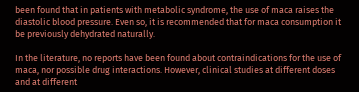been found that in patients with metabolic syndrome, the use of maca raises the diastolic blood pressure. Even so, it is recommended that for maca consumption it be previously dehydrated naturally.

In the literature, no reports have been found about contraindications for the use of maca, nor possible drug interactions. However, clinical studies at different doses and at different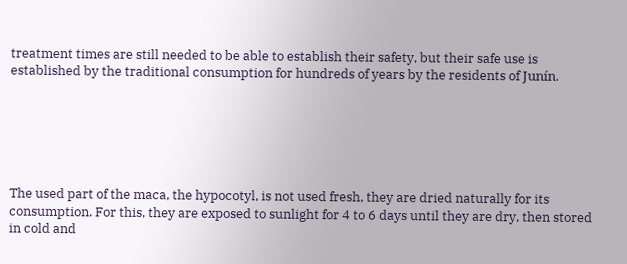treatment times are still needed to be able to establish their safety, but their safe use is established by the traditional consumption for hundreds of years by the residents of Junín.






The used part of the maca, the hypocotyl, is not used fresh, they are dried naturally for its consumption. For this, they are exposed to sunlight for 4 to 6 days until they are dry, then stored in cold and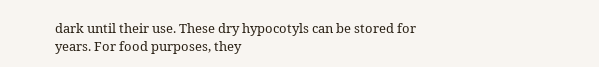dark until their use. These dry hypocotyls can be stored for years. For food purposes, they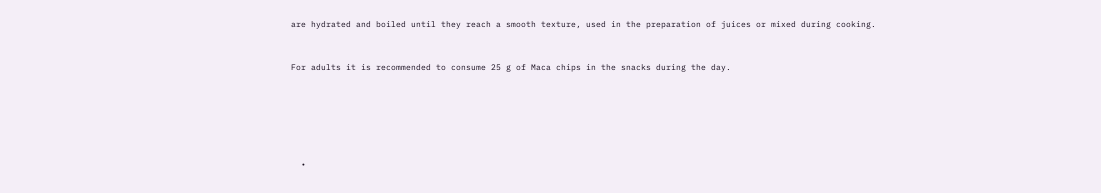are hydrated and boiled until they reach a smooth texture, used in the preparation of juices or mixed during cooking.



For adults it is recommended to consume 25 g of Maca chips in the snacks during the day.








  •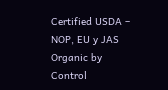Certified USDA – NOP, EU y JAS Organic by Control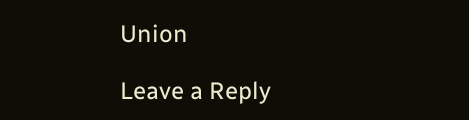Union

Leave a Reply